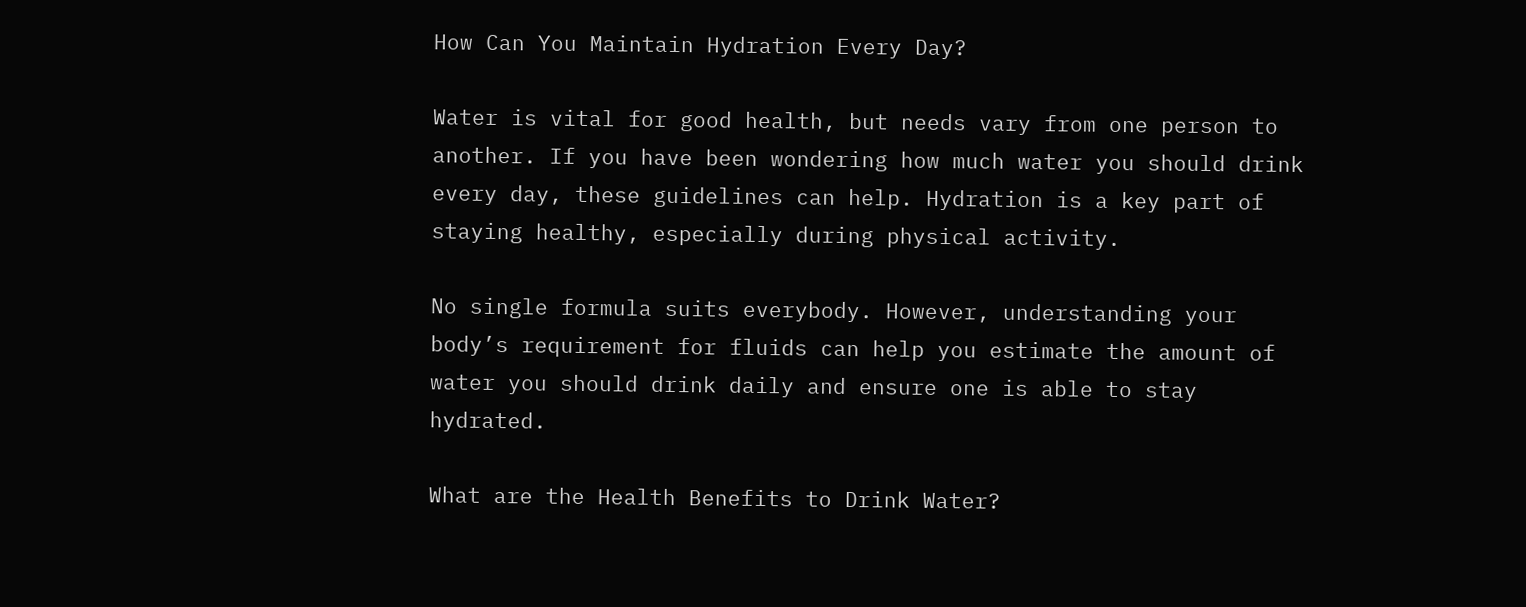How Can You Maintain Hydration Every Day?

Water is vital for good health, but needs vary from one person to another. If you have been wondering how much water you should drink every day, these guidelines can help. Hydration is a key part of staying healthy, especially during physical activity.

No single formula suits everybody. However, understanding your body’s requirement for fluids can help you estimate the amount of water you should drink daily and ensure one is able to stay hydrated.

What are the Health Benefits to Drink Water?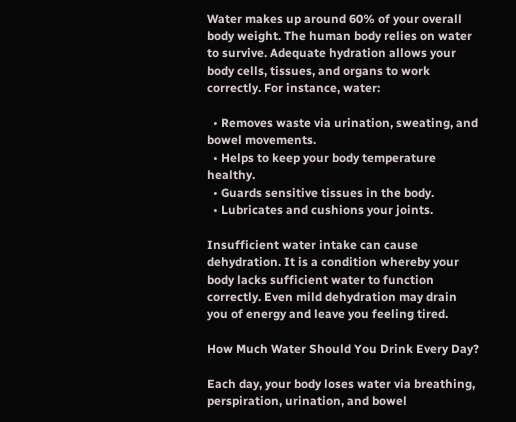Water makes up around 60% of your overall body weight. The human body relies on water to survive. Adequate hydration allows your body cells, tissues, and organs to work correctly. For instance, water:

  • Removes waste via urination, sweating, and bowel movements.
  • Helps to keep your body temperature healthy.
  • Guards sensitive tissues in the body.
  • Lubricates and cushions your joints.

Insufficient water intake can cause dehydration. It is a condition whereby your body lacks sufficient water to function correctly. Even mild dehydration may drain you of energy and leave you feeling tired.

How Much Water Should You Drink Every Day?

Each day, your body loses water via breathing, perspiration, urination, and bowel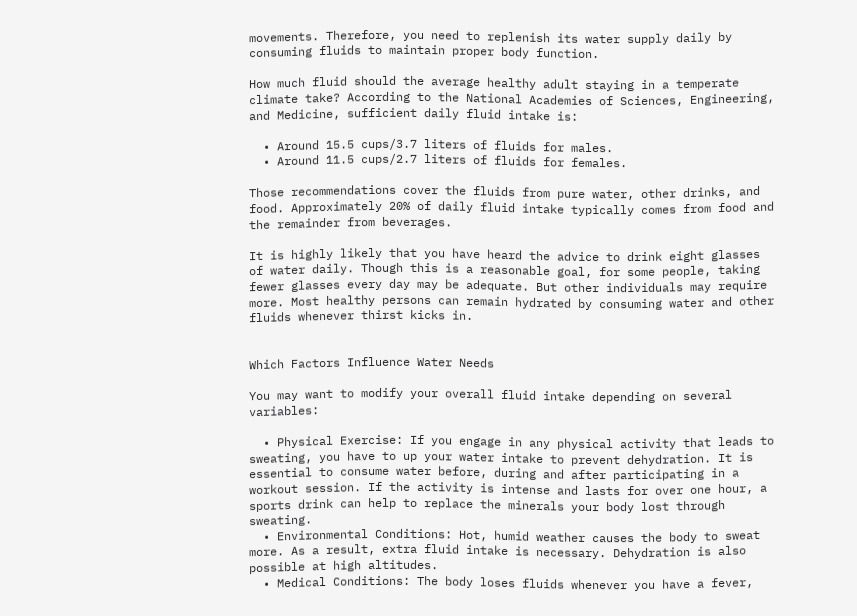movements. Therefore, you need to replenish its water supply daily by consuming fluids to maintain proper body function.

How much fluid should the average healthy adult staying in a temperate climate take? According to the National Academies of Sciences, Engineering, and Medicine, sufficient daily fluid intake is:

  • Around 15.5 cups/3.7 liters of fluids for males.
  • Around 11.5 cups/2.7 liters of fluids for females.

Those recommendations cover the fluids from pure water, other drinks, and food. Approximately 20% of daily fluid intake typically comes from food and the remainder from beverages.

It is highly likely that you have heard the advice to drink eight glasses of water daily. Though this is a reasonable goal, for some people, taking fewer glasses every day may be adequate. But other individuals may require more. Most healthy persons can remain hydrated by consuming water and other fluids whenever thirst kicks in.


Which Factors Influence Water Needs

You may want to modify your overall fluid intake depending on several variables:

  • Physical Exercise: If you engage in any physical activity that leads to sweating, you have to up your water intake to prevent dehydration. It is essential to consume water before, during and after participating in a workout session. If the activity is intense and lasts for over one hour, a sports drink can help to replace the minerals your body lost through sweating.
  • Environmental Conditions: Hot, humid weather causes the body to sweat more. As a result, extra fluid intake is necessary. Dehydration is also possible at high altitudes.
  • Medical Conditions: The body loses fluids whenever you have a fever,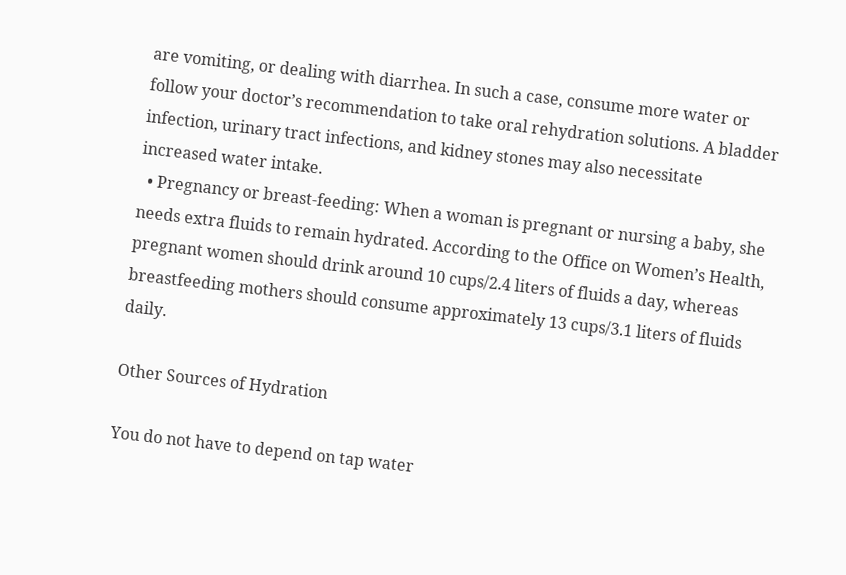are vomiting, or dealing with diarrhea. In such a case, consume more water or follow your doctor’s recommendation to take oral rehydration solutions. A bladder infection, urinary tract infections, and kidney stones may also necessitate increased water intake.
  • Pregnancy or breast-feeding: When a woman is pregnant or nursing a baby, she needs extra fluids to remain hydrated. According to the Office on Women’s Health, pregnant women should drink around 10 cups/2.4 liters of fluids a day, whereas breastfeeding mothers should consume approximately 13 cups/3.1 liters of fluids daily.

Other Sources of Hydration

You do not have to depend on tap water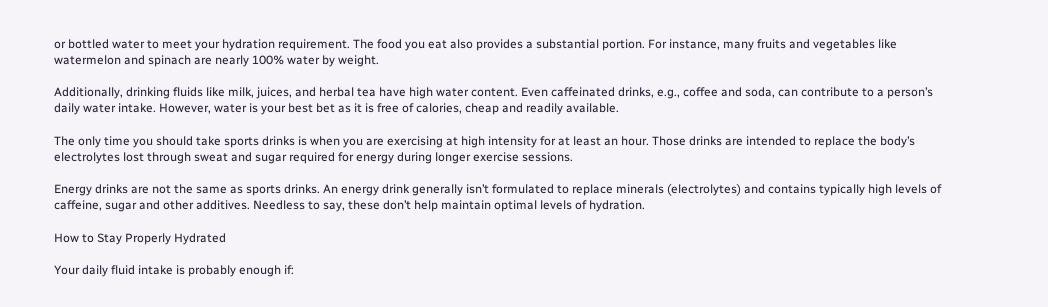or bottled water to meet your hydration requirement. The food you eat also provides a substantial portion. For instance, many fruits and vegetables like watermelon and spinach are nearly 100% water by weight.

Additionally, drinking fluids like milk, juices, and herbal tea have high water content. Even caffeinated drinks, e.g., coffee and soda, can contribute to a person’s daily water intake. However, water is your best bet as it is free of calories, cheap and readily available.

The only time you should take sports drinks is when you are exercising at high intensity for at least an hour. Those drinks are intended to replace the body’s electrolytes lost through sweat and sugar required for energy during longer exercise sessions.

Energy drinks are not the same as sports drinks. An energy drink generally isn’t formulated to replace minerals (electrolytes) and contains typically high levels of caffeine, sugar and other additives. Needless to say, these don’t help maintain optimal levels of hydration.

How to Stay Properly Hydrated

Your daily fluid intake is probably enough if: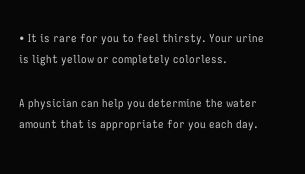• It is rare for you to feel thirsty. Your urine is light yellow or completely colorless.

A physician can help you determine the water amount that is appropriate for you each day.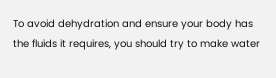To avoid dehydration and ensure your body has the fluids it requires, you should try to make water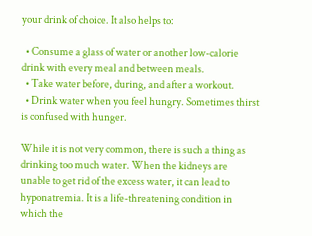your drink of choice. It also helps to:

  • Consume a glass of water or another low-calorie drink with every meal and between meals.
  • Take water before, during, and after a workout.
  • Drink water when you feel hungry. Sometimes thirst is confused with hunger.

While it is not very common, there is such a thing as drinking too much water. When the kidneys are unable to get rid of the excess water, it can lead to hyponatremia. It is a life-threatening condition in which the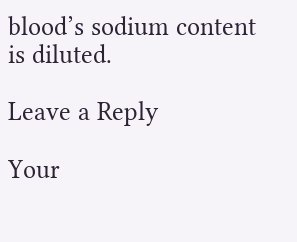blood’s sodium content is diluted.

Leave a Reply

Your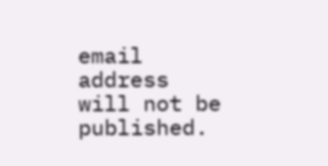email address will not be published.